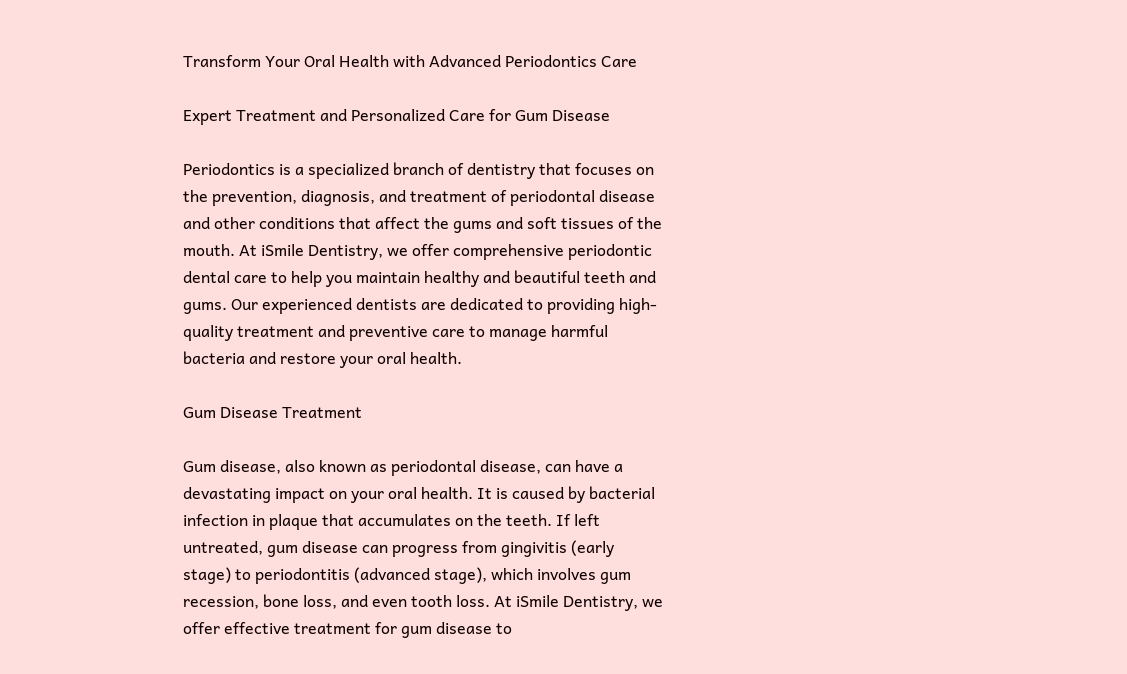Transform Your Oral Health with Advanced Periodontics Care

Expert Treatment and Personalized Care for Gum Disease

Periodontics is a specialized branch of dentistry that focuses on the prevention, diagnosis, and treatment of periodontal disease and other conditions that affect the gums and soft tissues of the mouth. At iSmile Dentistry, we offer comprehensive periodontic dental care to help you maintain healthy and beautiful teeth and gums. Our experienced dentists are dedicated to providing high-quality treatment and preventive care to manage harmful bacteria and restore your oral health.

Gum Disease Treatment

Gum disease, also known as periodontal disease, can have a devastating impact on your oral health. It is caused by bacterial infection in plaque that accumulates on the teeth. If left untreated, gum disease can progress from gingivitis (early stage) to periodontitis (advanced stage), which involves gum recession, bone loss, and even tooth loss. At iSmile Dentistry, we offer effective treatment for gum disease to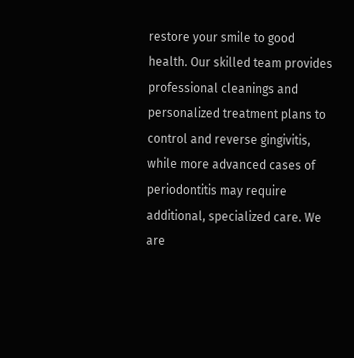restore your smile to good health. Our skilled team provides professional cleanings and personalized treatment plans to control and reverse gingivitis, while more advanced cases of periodontitis may require additional, specialized care. We are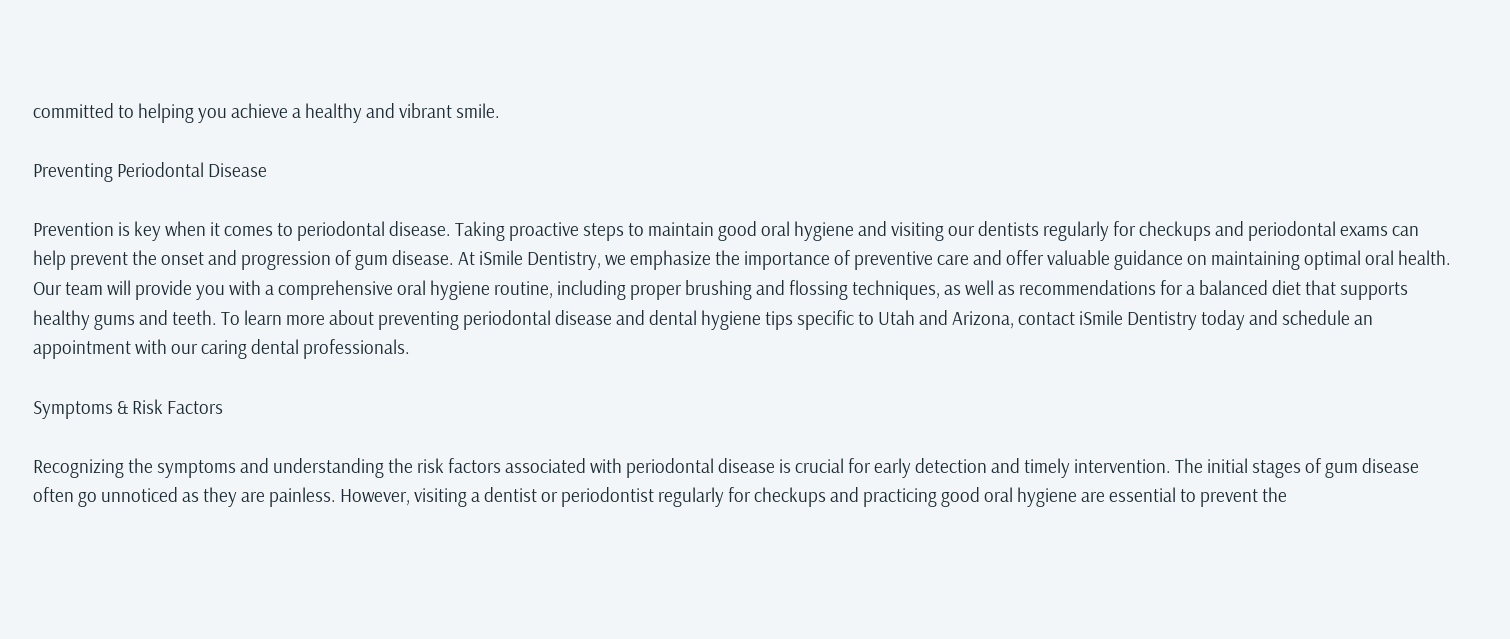committed to helping you achieve a healthy and vibrant smile.

Preventing Periodontal Disease

Prevention is key when it comes to periodontal disease. Taking proactive steps to maintain good oral hygiene and visiting our dentists regularly for checkups and periodontal exams can help prevent the onset and progression of gum disease. At iSmile Dentistry, we emphasize the importance of preventive care and offer valuable guidance on maintaining optimal oral health. Our team will provide you with a comprehensive oral hygiene routine, including proper brushing and flossing techniques, as well as recommendations for a balanced diet that supports healthy gums and teeth. To learn more about preventing periodontal disease and dental hygiene tips specific to Utah and Arizona, contact iSmile Dentistry today and schedule an appointment with our caring dental professionals.

Symptoms & Risk Factors

Recognizing the symptoms and understanding the risk factors associated with periodontal disease is crucial for early detection and timely intervention. The initial stages of gum disease often go unnoticed as they are painless. However, visiting a dentist or periodontist regularly for checkups and practicing good oral hygiene are essential to prevent the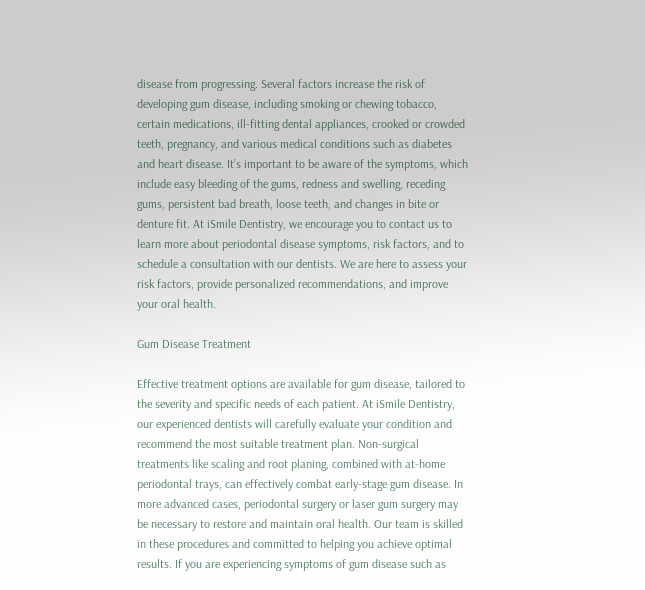disease from progressing. Several factors increase the risk of developing gum disease, including smoking or chewing tobacco, certain medications, ill-fitting dental appliances, crooked or crowded teeth, pregnancy, and various medical conditions such as diabetes and heart disease. It’s important to be aware of the symptoms, which include easy bleeding of the gums, redness and swelling, receding gums, persistent bad breath, loose teeth, and changes in bite or denture fit. At iSmile Dentistry, we encourage you to contact us to learn more about periodontal disease symptoms, risk factors, and to schedule a consultation with our dentists. We are here to assess your risk factors, provide personalized recommendations, and improve your oral health.

Gum Disease Treatment

Effective treatment options are available for gum disease, tailored to the severity and specific needs of each patient. At iSmile Dentistry, our experienced dentists will carefully evaluate your condition and recommend the most suitable treatment plan. Non-surgical treatments like scaling and root planing, combined with at-home periodontal trays, can effectively combat early-stage gum disease. In more advanced cases, periodontal surgery or laser gum surgery may be necessary to restore and maintain oral health. Our team is skilled in these procedures and committed to helping you achieve optimal results. If you are experiencing symptoms of gum disease such as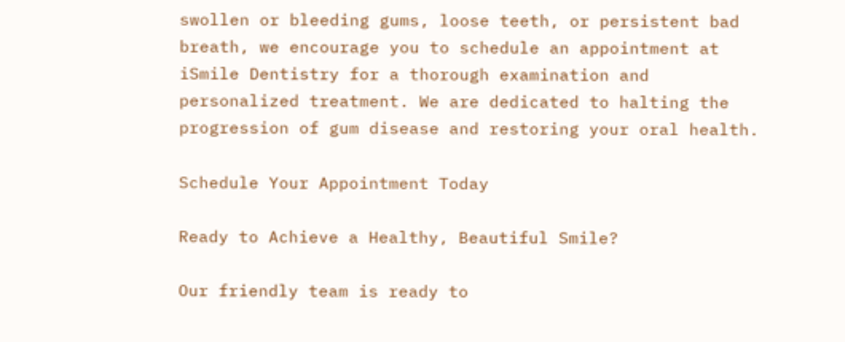swollen or bleeding gums, loose teeth, or persistent bad breath, we encourage you to schedule an appointment at iSmile Dentistry for a thorough examination and personalized treatment. We are dedicated to halting the progression of gum disease and restoring your oral health.

Schedule Your Appointment Today

Ready to Achieve a Healthy, Beautiful Smile?

Our friendly team is ready to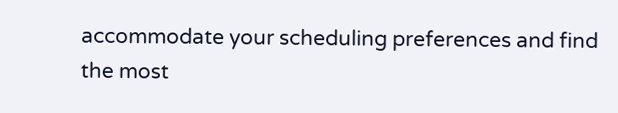accommodate your scheduling preferences and find the most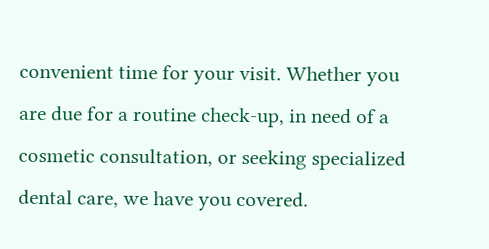convenient time for your visit. Whether you are due for a routine check-up, in need of a cosmetic consultation, or seeking specialized dental care, we have you covered.